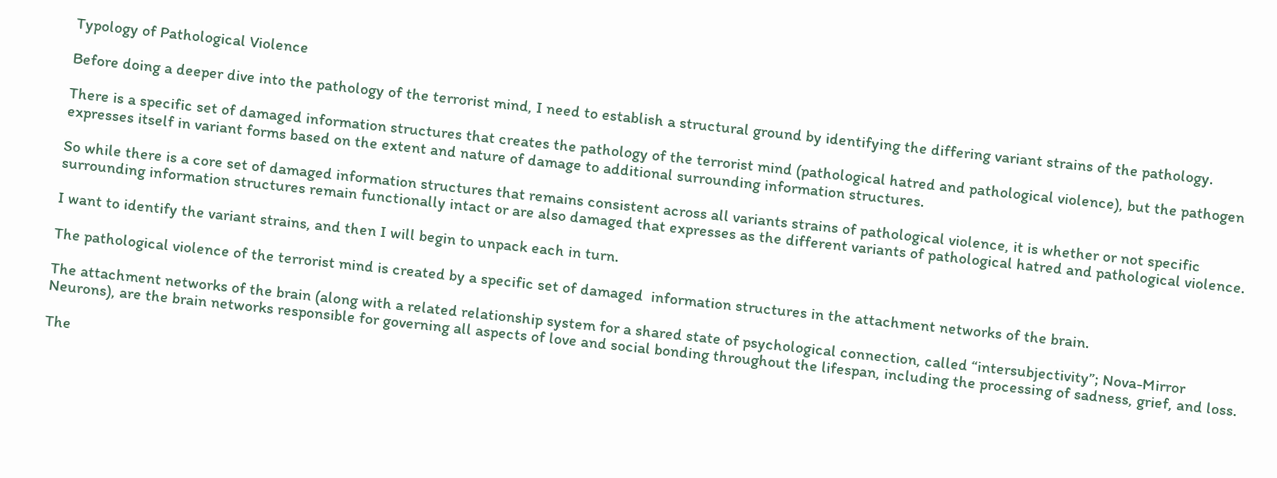Typology of Pathological Violence

Before doing a deeper dive into the pathology of the terrorist mind, I need to establish a structural ground by identifying the differing variant strains of the pathology.

There is a specific set of damaged information structures that creates the pathology of the terrorist mind (pathological hatred and pathological violence), but the pathogen expresses itself in variant forms based on the extent and nature of damage to additional surrounding information structures.

So while there is a core set of damaged information structures that remains consistent across all variants strains of pathological violence, it is whether or not specific surrounding information structures remain functionally intact or are also damaged that expresses as the different variants of pathological hatred and pathological violence.

I want to identify the variant strains, and then I will begin to unpack each in turn.

The pathological violence of the terrorist mind is created by a specific set of damaged  information structures in the attachment networks of the brain.

The attachment networks of the brain (along with a related relationship system for a shared state of psychological connection, called “intersubjectivity”; Nova-Mirror Neurons), are the brain networks responsible for governing all aspects of love and social bonding throughout the lifespan, including the processing of sadness, grief, and loss.

The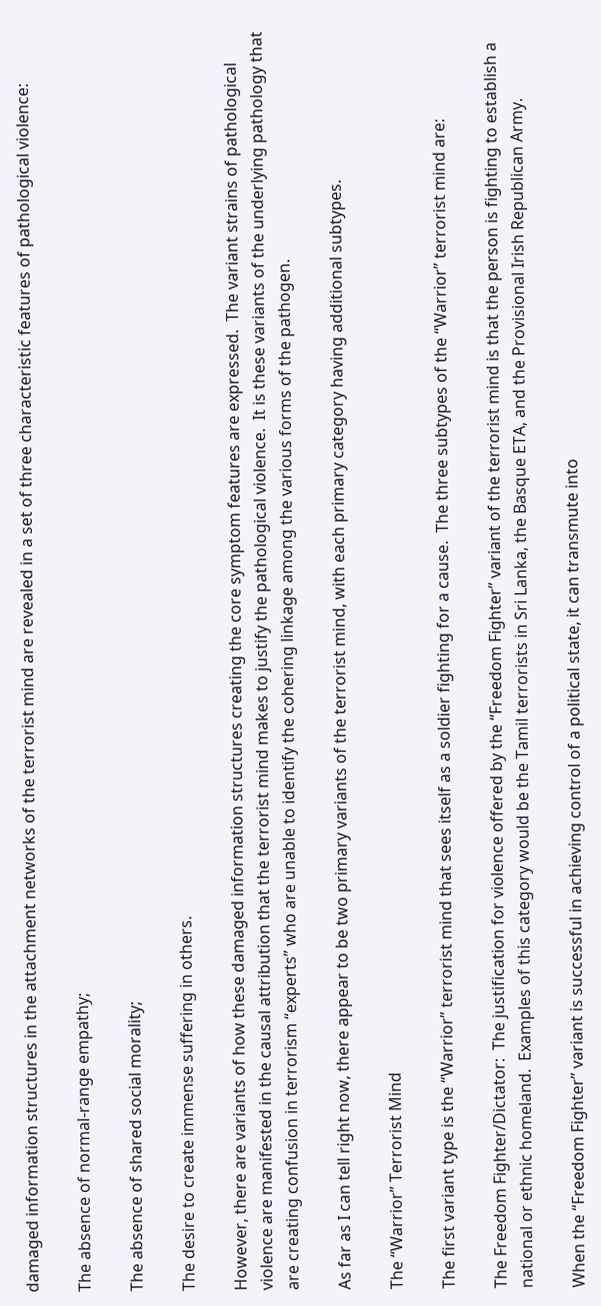damaged information structures in the attachment networks of the terrorist mind are revealed in a set of three characteristic features of pathological violence:

The absence of normal-range empathy;

The absence of shared social morality;

The desire to create immense suffering in others.

However, there are variants of how these damaged information structures creating the core symptom features are expressed.  The variant strains of pathological violence are manifested in the causal attribution that the terrorist mind makes to justify the pathological violence.  It is these variants of the underlying pathology that are creating confusion in terrorism “experts” who are unable to identify the cohering linkage among the various forms of the pathogen.

As far as I can tell right now, there appear to be two primary variants of the terrorist mind, with each primary category having additional subtypes.

The “Warrior” Terrorist Mind

The first variant type is the “Warrior” terrorist mind that sees itself as a soldier fighting for a cause.  The three subtypes of the “Warrior” terrorist mind are:

The Freedom Fighter/Dictator:  The justification for violence offered by the “Freedom Fighter” variant of the terrorist mind is that the person is fighting to establish a national or ethnic homeland.  Examples of this category would be the Tamil terrorists in Sri Lanka, the Basque ETA, and the Provisional Irish Republican Army.

When the “Freedom Fighter” variant is successful in achieving control of a political state, it can transmute into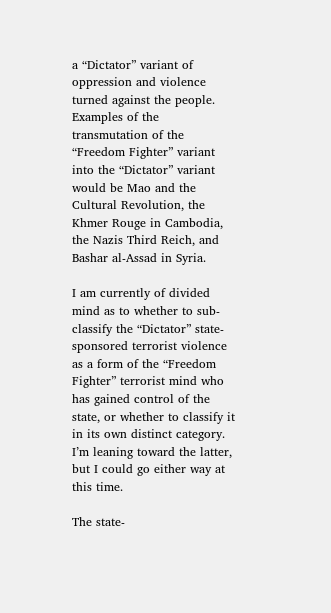a “Dictator” variant of oppression and violence turned against the people.  Examples of the transmutation of the “Freedom Fighter” variant into the “Dictator” variant would be Mao and the Cultural Revolution, the Khmer Rouge in Cambodia, the Nazis Third Reich, and Bashar al-Assad in Syria.

I am currently of divided mind as to whether to sub-classify the “Dictator” state-sponsored terrorist violence as a form of the “Freedom Fighter” terrorist mind who has gained control of the state, or whether to classify it in its own distinct category.  I’m leaning toward the latter, but I could go either way at this time.

The state-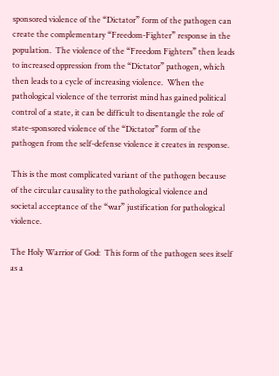sponsored violence of the “Dictator” form of the pathogen can create the complementary “Freedom-Fighter” response in the population.  The violence of the “Freedom Fighters” then leads to increased oppression from the “Dictator” pathogen, which then leads to a cycle of increasing violence.  When the pathological violence of the terrorist mind has gained political control of a state, it can be difficult to disentangle the role of state-sponsored violence of the “Dictator” form of the pathogen from the self-defense violence it creates in response.

This is the most complicated variant of the pathogen because of the circular causality to the pathological violence and societal acceptance of the “war” justification for pathological violence.

The Holy Warrior of God:  This form of the pathogen sees itself as a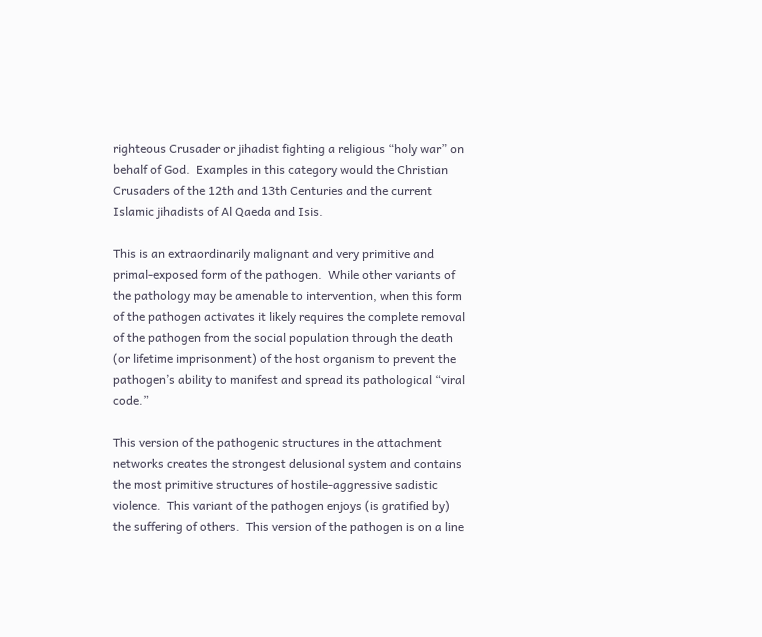righteous Crusader or jihadist fighting a religious “holy war” on behalf of God.  Examples in this category would the Christian Crusaders of the 12th and 13th Centuries and the current Islamic jihadists of Al Qaeda and Isis.

This is an extraordinarily malignant and very primitive and primal-exposed form of the pathogen.  While other variants of the pathology may be amenable to intervention, when this form of the pathogen activates it likely requires the complete removal of the pathogen from the social population through the death (or lifetime imprisonment) of the host organism to prevent the pathogen’s ability to manifest and spread its pathological “viral code.”

This version of the pathogenic structures in the attachment networks creates the strongest delusional system and contains the most primitive structures of hostile-aggressive sadistic violence.  This variant of the pathogen enjoys (is gratified by) the suffering of others.  This version of the pathogen is on a line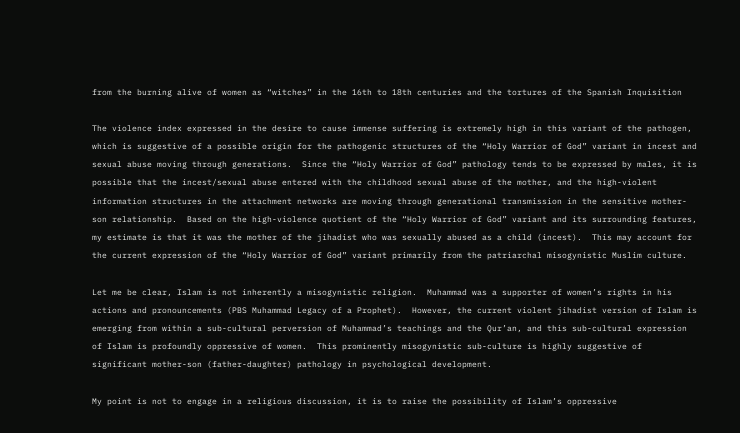from the burning alive of women as “witches” in the 16th to 18th centuries and the tortures of the Spanish Inquisition

The violence index expressed in the desire to cause immense suffering is extremely high in this variant of the pathogen, which is suggestive of a possible origin for the pathogenic structures of the “Holy Warrior of God” variant in incest and sexual abuse moving through generations.  Since the “Holy Warrior of God” pathology tends to be expressed by males, it is possible that the incest/sexual abuse entered with the childhood sexual abuse of the mother, and the high-violent information structures in the attachment networks are moving through generational transmission in the sensitive mother-son relationship.  Based on the high-violence quotient of the “Holy Warrior of God” variant and its surrounding features, my estimate is that it was the mother of the jihadist who was sexually abused as a child (incest).  This may account for the current expression of the “Holy Warrior of God” variant primarily from the patriarchal misogynistic Muslim culture.

Let me be clear, Islam is not inherently a misogynistic religion.  Muhammad was a supporter of women’s rights in his actions and pronouncements (PBS Muhammad Legacy of a Prophet).  However, the current violent jihadist version of Islam is emerging from within a sub-cultural perversion of Muhammad’s teachings and the Qur’an, and this sub-cultural expression of Islam is profoundly oppressive of women.  This prominently misogynistic sub-culture is highly suggestive of significant mother-son (father-daughter) pathology in psychological development.

My point is not to engage in a religious discussion, it is to raise the possibility of Islam’s oppressive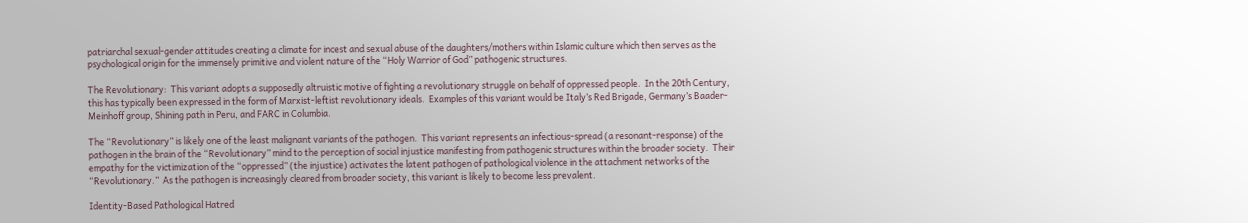patriarchal sexual-gender attitudes creating a climate for incest and sexual abuse of the daughters/mothers within Islamic culture which then serves as the psychological origin for the immensely primitive and violent nature of the “Holy Warrior of God” pathogenic structures.

The Revolutionary:  This variant adopts a supposedly altruistic motive of fighting a revolutionary struggle on behalf of oppressed people.  In the 20th Century, this has typically been expressed in the form of Marxist-leftist revolutionary ideals.  Examples of this variant would be Italy’s Red Brigade, Germany’s Baader-Meinhoff group, Shining path in Peru, and FARC in Columbia.

The “Revolutionary” is likely one of the least malignant variants of the pathogen.  This variant represents an infectious-spread (a resonant-response) of the pathogen in the brain of the “Revolutionary” mind to the perception of social injustice manifesting from pathogenic structures within the broader society.  Their empathy for the victimization of the “oppressed” (the injustice) activates the latent pathogen of pathological violence in the attachment networks of the “Revolutionary.”  As the pathogen is increasingly cleared from broader society, this variant is likely to become less prevalent.

Identity-Based Pathological Hatred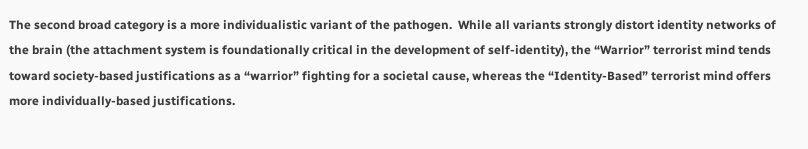The second broad category is a more individualistic variant of the pathogen.  While all variants strongly distort identity networks of the brain (the attachment system is foundationally critical in the development of self-identity), the “Warrior” terrorist mind tends toward society-based justifications as a “warrior” fighting for a societal cause, whereas the “Identity-Based” terrorist mind offers more individually-based justifications.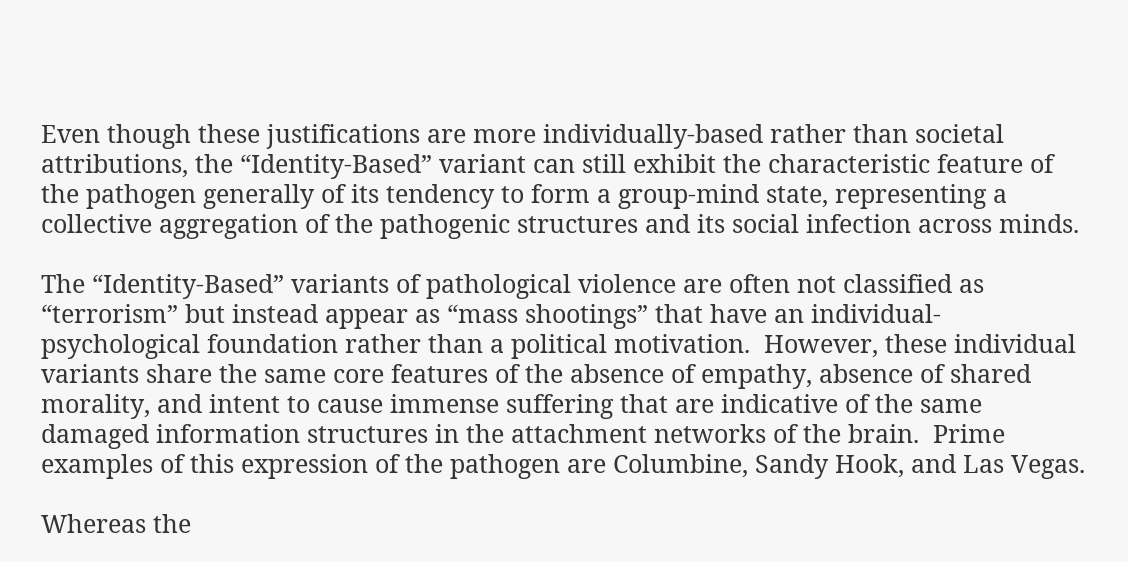Even though these justifications are more individually-based rather than societal attributions, the “Identity-Based” variant can still exhibit the characteristic feature of the pathogen generally of its tendency to form a group-mind state, representing a collective aggregation of the pathogenic structures and its social infection across minds.

The “Identity-Based” variants of pathological violence are often not classified as “terrorism” but instead appear as “mass shootings” that have an individual-psychological foundation rather than a political motivation.  However, these individual variants share the same core features of the absence of empathy, absence of shared morality, and intent to cause immense suffering that are indicative of the same damaged information structures in the attachment networks of the brain.  Prime examples of this expression of the pathogen are Columbine, Sandy Hook, and Las Vegas.

Whereas the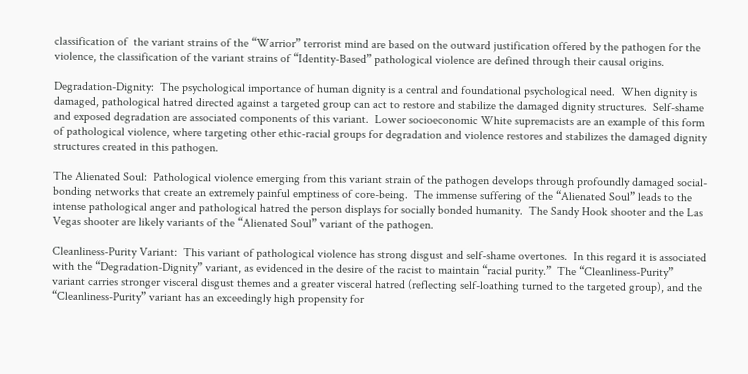classification of  the variant strains of the “Warrior” terrorist mind are based on the outward justification offered by the pathogen for the violence, the classification of the variant strains of “Identity-Based” pathological violence are defined through their causal origins.

Degradation-Dignity:  The psychological importance of human dignity is a central and foundational psychological need.  When dignity is damaged, pathological hatred directed against a targeted group can act to restore and stabilize the damaged dignity structures.  Self-shame and exposed degradation are associated components of this variant.  Lower socioeconomic White supremacists are an example of this form of pathological violence, where targeting other ethic-racial groups for degradation and violence restores and stabilizes the damaged dignity structures created in this pathogen.

The Alienated Soul:  Pathological violence emerging from this variant strain of the pathogen develops through profoundly damaged social-bonding networks that create an extremely painful emptiness of core-being.  The immense suffering of the “Alienated Soul” leads to the intense pathological anger and pathological hatred the person displays for socially bonded humanity.  The Sandy Hook shooter and the Las Vegas shooter are likely variants of the “Alienated Soul” variant of the pathogen.

Cleanliness-Purity Variant:  This variant of pathological violence has strong disgust and self-shame overtones.  In this regard it is associated with the “Degradation-Dignity” variant, as evidenced in the desire of the racist to maintain “racial purity.”  The “Cleanliness-Purity” variant carries stronger visceral disgust themes and a greater visceral hatred (reflecting self-loathing turned to the targeted group), and the “Cleanliness-Purity” variant has an exceedingly high propensity for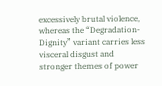excessively brutal violence, whereas the “Degradation-Dignity” variant carries less visceral disgust and stronger themes of power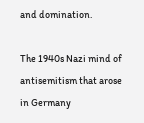and domination.

The 1940s Nazi mind of antisemitism that arose in Germany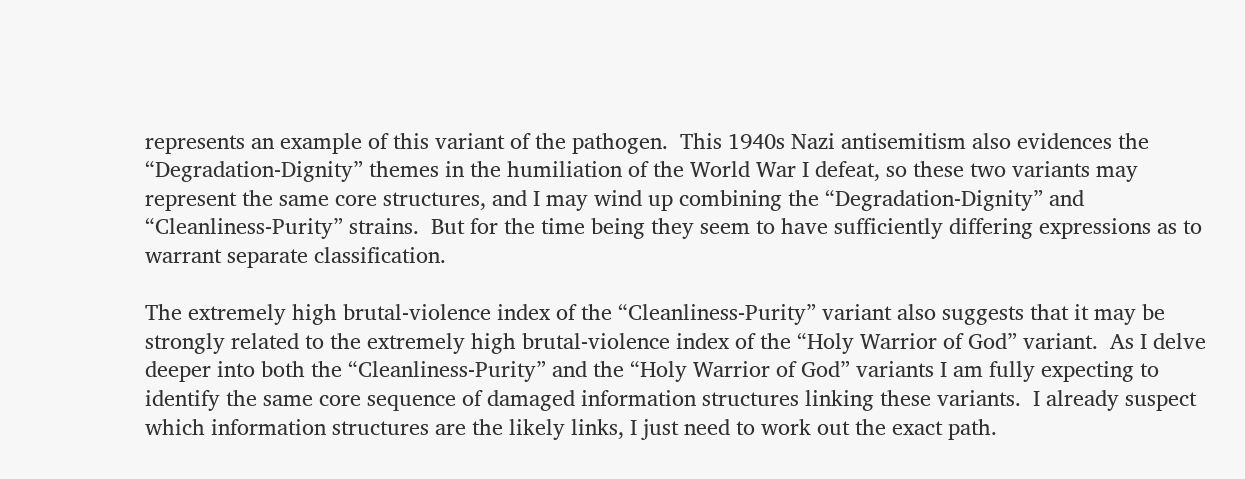represents an example of this variant of the pathogen.  This 1940s Nazi antisemitism also evidences the “Degradation-Dignity” themes in the humiliation of the World War I defeat, so these two variants may represent the same core structures, and I may wind up combining the “Degradation-Dignity” and “Cleanliness-Purity” strains.  But for the time being they seem to have sufficiently differing expressions as to warrant separate classification.

The extremely high brutal-violence index of the “Cleanliness-Purity” variant also suggests that it may be strongly related to the extremely high brutal-violence index of the “Holy Warrior of God” variant.  As I delve deeper into both the “Cleanliness-Purity” and the “Holy Warrior of God” variants I am fully expecting to identify the same core sequence of damaged information structures linking these variants.  I already suspect which information structures are the likely links, I just need to work out the exact path.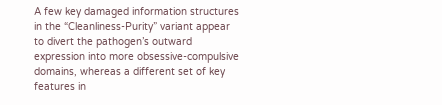A few key damaged information structures in the “Cleanliness-Purity” variant appear to divert the pathogen’s outward expression into more obsessive-compulsive domains, whereas a different set of key features in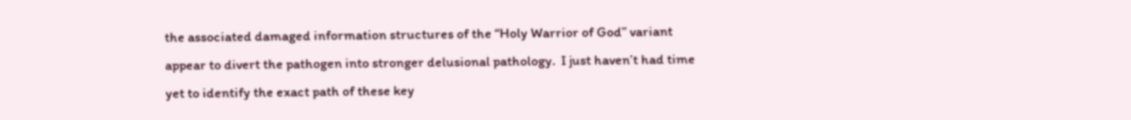the associated damaged information structures of the “Holy Warrior of God” variant appear to divert the pathogen into stronger delusional pathology.  I just haven’t had time yet to identify the exact path of these key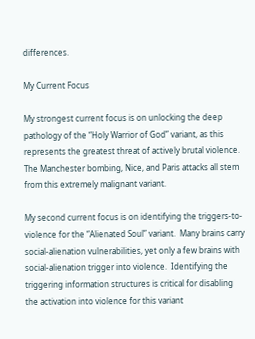differences.

My Current Focus

My strongest current focus is on unlocking the deep pathology of the “Holy Warrior of God” variant, as this represents the greatest threat of actively brutal violence.  The Manchester bombing, Nice, and Paris attacks all stem from this extremely malignant variant.

My second current focus is on identifying the triggers-to-violence for the “Alienated Soul” variant.  Many brains carry social-alienation vulnerabilities, yet only a few brains with social-alienation trigger into violence.  Identifying the triggering information structures is critical for disabling the activation into violence for this variant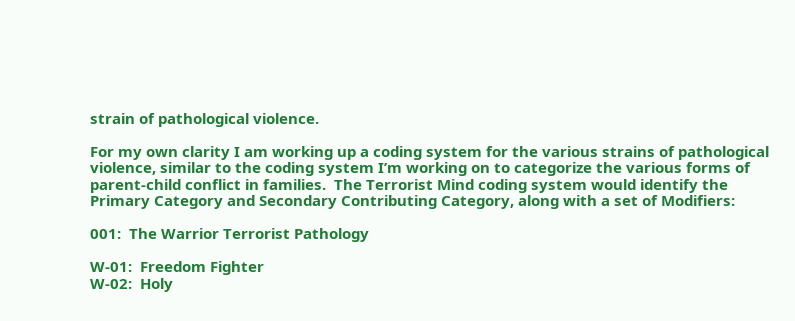strain of pathological violence.

For my own clarity I am working up a coding system for the various strains of pathological violence, similar to the coding system I’m working on to categorize the various forms of parent-child conflict in families.  The Terrorist Mind coding system would identify the Primary Category and Secondary Contributing Category, along with a set of Modifiers:

001:  The Warrior Terrorist Pathology

W-01:  Freedom Fighter
W-02:  Holy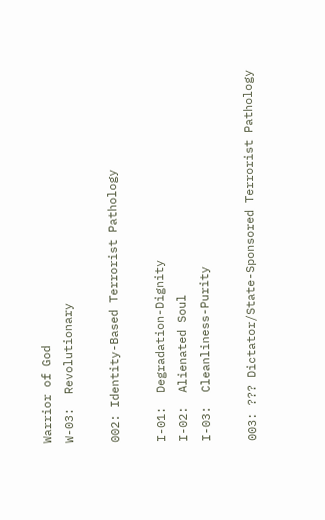Warrior of God
W-03:  Revolutionary

002: Identity-Based Terrorist Pathology

I-01:  Degradation-Dignity
I-02:  Alienated Soul
I-03:  Cleanliness-Purity

003: ??? Dictator/State-Sponsored Terrorist Pathology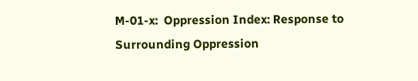M-01-x:  Oppression Index: Response to Surrounding Oppression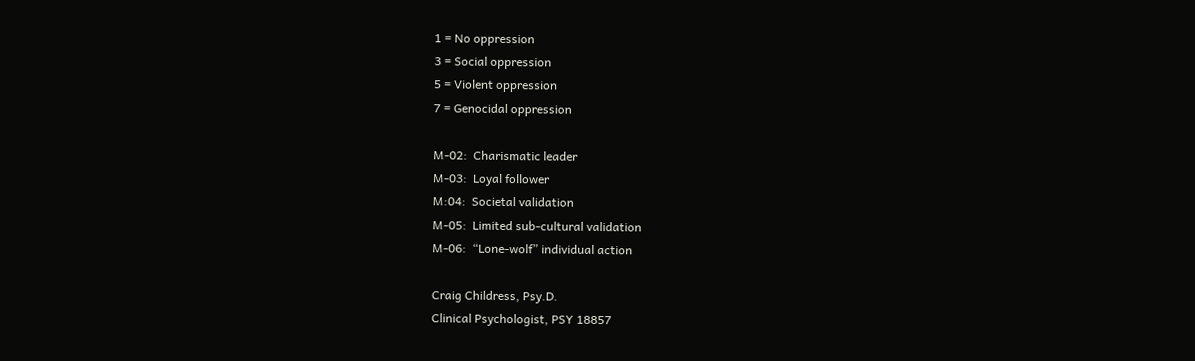1 = No oppression
3 = Social oppression
5 = Violent oppression
7 = Genocidal oppression

M-02:  Charismatic leader
M-03:  Loyal follower
M:04:  Societal validation
M-05:  Limited sub-cultural validation
M-06:  “Lone-wolf” individual action

Craig Childress, Psy.D.
Clinical Psychologist, PSY 18857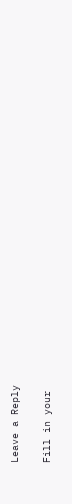Leave a Reply

Fill in your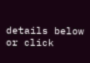details below or click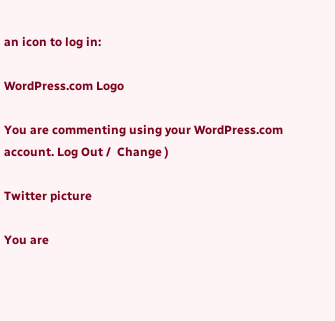an icon to log in:

WordPress.com Logo

You are commenting using your WordPress.com account. Log Out /  Change )

Twitter picture

You are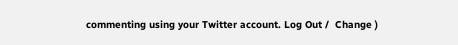commenting using your Twitter account. Log Out /  Change )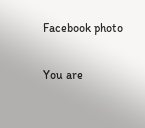Facebook photo

You are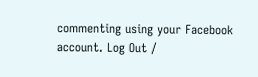commenting using your Facebook account. Log Out /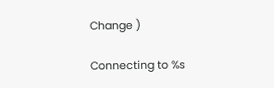Change )

Connecting to %s